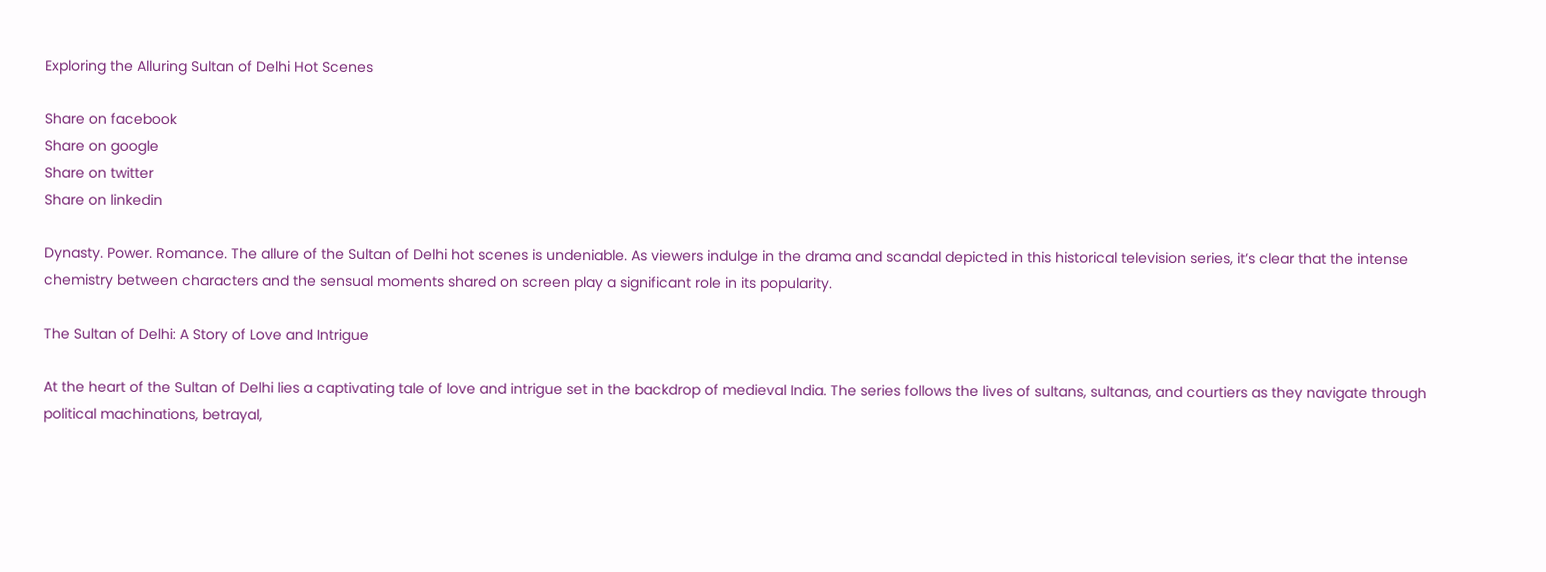Exploring the Alluring Sultan of Delhi Hot Scenes

Share on facebook
Share on google
Share on twitter
Share on linkedin

Dynasty. Power. Romance. The allure of the Sultan of Delhi hot scenes is undeniable. As viewers indulge in the drama and scandal depicted in this historical television series, it’s clear that the intense chemistry between characters and the sensual moments shared on screen play a significant role in its popularity.

The Sultan of Delhi: A Story of Love and Intrigue

At the heart of the Sultan of Delhi lies a captivating tale of love and intrigue set in the backdrop of medieval India. The series follows the lives of sultans, sultanas, and courtiers as they navigate through political machinations, betrayal,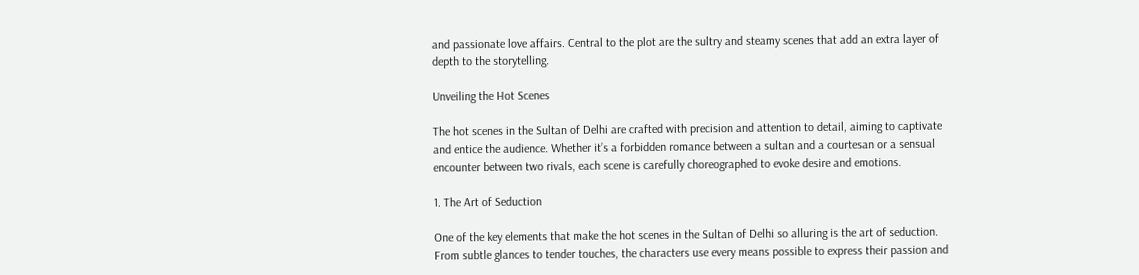and passionate love affairs. Central to the plot are the sultry and steamy scenes that add an extra layer of depth to the storytelling.

Unveiling the Hot Scenes

The hot scenes in the Sultan of Delhi are crafted with precision and attention to detail, aiming to captivate and entice the audience. Whether it’s a forbidden romance between a sultan and a courtesan or a sensual encounter between two rivals, each scene is carefully choreographed to evoke desire and emotions.

1. The Art of Seduction

One of the key elements that make the hot scenes in the Sultan of Delhi so alluring is the art of seduction. From subtle glances to tender touches, the characters use every means possible to express their passion and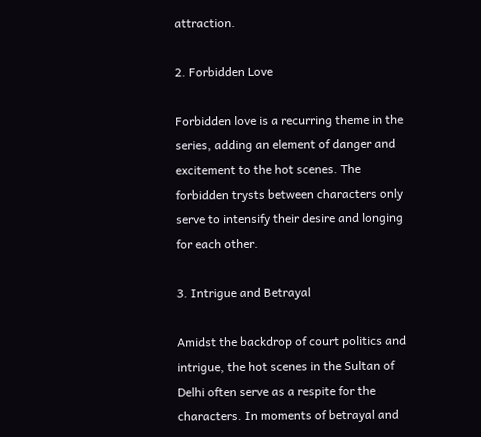attraction.

2. Forbidden Love

Forbidden love is a recurring theme in the series, adding an element of danger and excitement to the hot scenes. The forbidden trysts between characters only serve to intensify their desire and longing for each other.

3. Intrigue and Betrayal

Amidst the backdrop of court politics and intrigue, the hot scenes in the Sultan of Delhi often serve as a respite for the characters. In moments of betrayal and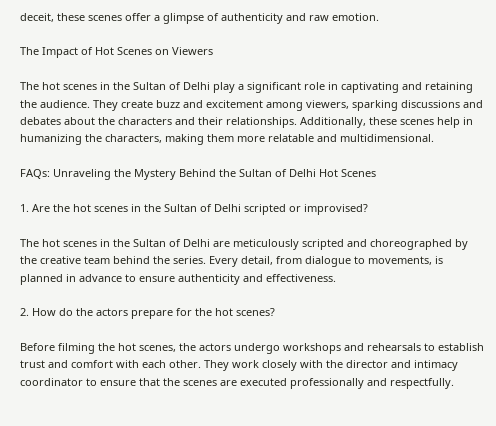deceit, these scenes offer a glimpse of authenticity and raw emotion.

The Impact of Hot Scenes on Viewers

The hot scenes in the Sultan of Delhi play a significant role in captivating and retaining the audience. They create buzz and excitement among viewers, sparking discussions and debates about the characters and their relationships. Additionally, these scenes help in humanizing the characters, making them more relatable and multidimensional.

FAQs: Unraveling the Mystery Behind the Sultan of Delhi Hot Scenes

1. Are the hot scenes in the Sultan of Delhi scripted or improvised?

The hot scenes in the Sultan of Delhi are meticulously scripted and choreographed by the creative team behind the series. Every detail, from dialogue to movements, is planned in advance to ensure authenticity and effectiveness.

2. How do the actors prepare for the hot scenes?

Before filming the hot scenes, the actors undergo workshops and rehearsals to establish trust and comfort with each other. They work closely with the director and intimacy coordinator to ensure that the scenes are executed professionally and respectfully.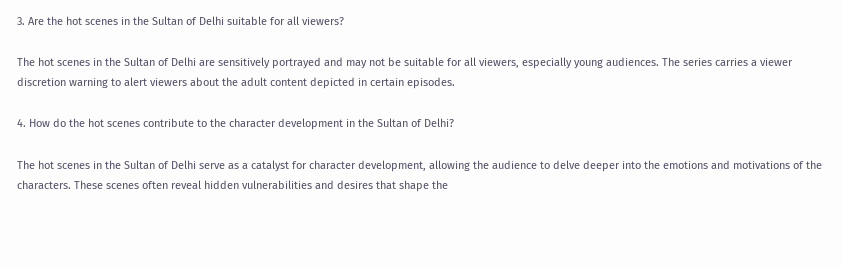3. Are the hot scenes in the Sultan of Delhi suitable for all viewers?

The hot scenes in the Sultan of Delhi are sensitively portrayed and may not be suitable for all viewers, especially young audiences. The series carries a viewer discretion warning to alert viewers about the adult content depicted in certain episodes.

4. How do the hot scenes contribute to the character development in the Sultan of Delhi?

The hot scenes in the Sultan of Delhi serve as a catalyst for character development, allowing the audience to delve deeper into the emotions and motivations of the characters. These scenes often reveal hidden vulnerabilities and desires that shape the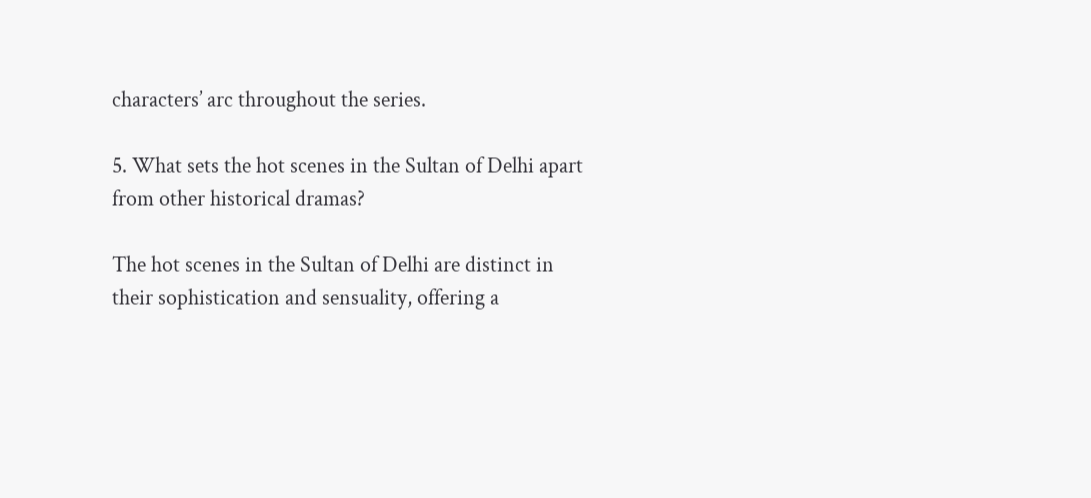characters’ arc throughout the series.

5. What sets the hot scenes in the Sultan of Delhi apart from other historical dramas?

The hot scenes in the Sultan of Delhi are distinct in their sophistication and sensuality, offering a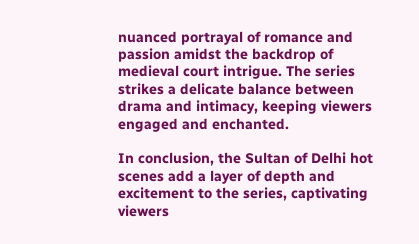nuanced portrayal of romance and passion amidst the backdrop of medieval court intrigue. The series strikes a delicate balance between drama and intimacy, keeping viewers engaged and enchanted.

In conclusion, the Sultan of Delhi hot scenes add a layer of depth and excitement to the series, captivating viewers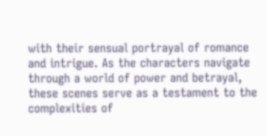with their sensual portrayal of romance and intrigue. As the characters navigate through a world of power and betrayal, these scenes serve as a testament to the complexities of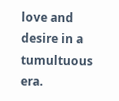love and desire in a tumultuous era.